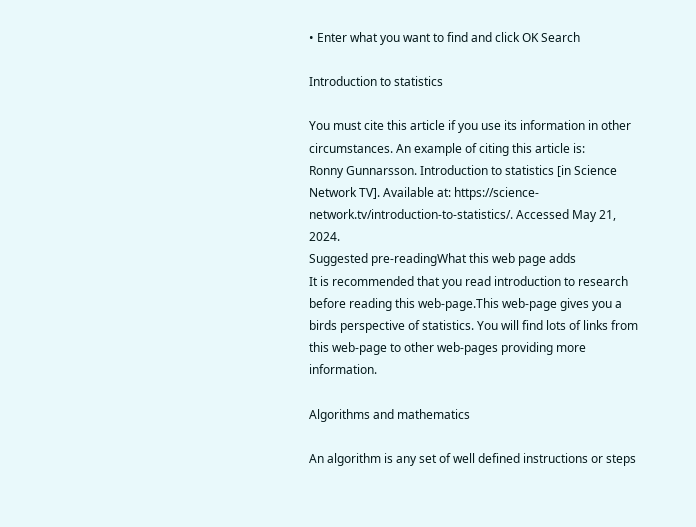• Enter what you want to find and click OK Search

Introduction to statistics

You must cite this article if you use its information in other circumstances. An example of citing this article is:
Ronny Gunnarsson. Introduction to statistics [in Science Network TV]. Available at: https://science-network.tv/introduction-to-statistics/. Accessed May 21, 2024.
Suggested pre-readingWhat this web page adds
It is recommended that you read introduction to research before reading this web-page.This web-page gives you a birds perspective of statistics. You will find lots of links from this web-page to other web-pages providing more information.

Algorithms and mathematics

An algorithm is any set of well defined instructions or steps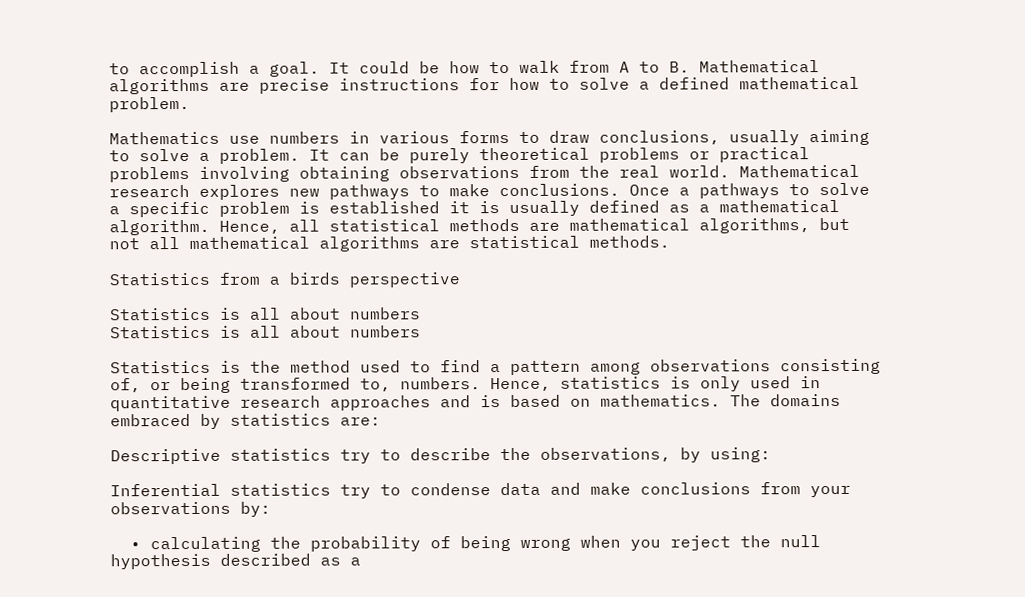to accomplish a goal. It could be how to walk from A to B. Mathematical algorithms are precise instructions for how to solve a defined mathematical problem.

Mathematics use numbers in various forms to draw conclusions, usually aiming to solve a problem. It can be purely theoretical problems or practical problems involving obtaining observations from the real world. Mathematical research explores new pathways to make conclusions. Once a pathways to solve a specific problem is established it is usually defined as a mathematical algorithm. Hence, all statistical methods are mathematical algorithms, but not all mathematical algorithms are statistical methods.

Statistics from a birds perspective

Statistics is all about numbers
Statistics is all about numbers

Statistics is the method used to find a pattern among observations consisting of, or being transformed to, numbers. Hence, statistics is only used in quantitative research approaches and is based on mathematics. The domains embraced by statistics are:

Descriptive statistics try to describe the observations, by using:

Inferential statistics try to condense data and make conclusions from your observations by:

  • calculating the probability of being wrong when you reject the null hypothesis described as a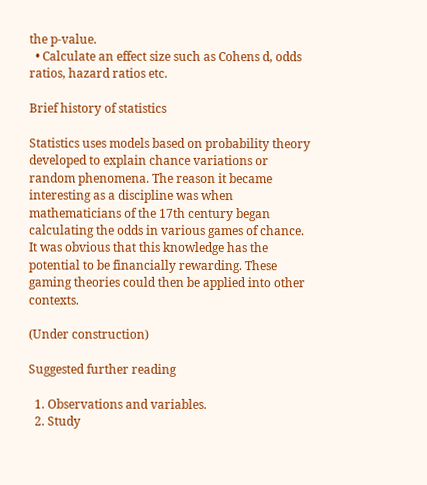the p-value.
  • Calculate an effect size such as Cohens d, odds ratios, hazard ratios etc.

Brief history of statistics

Statistics uses models based on probability theory developed to explain chance variations or random phenomena. The reason it became interesting as a discipline was when mathematicians of the 17th century began calculating the odds in various games of chance. It was obvious that this knowledge has the potential to be financially rewarding. These gaming theories could then be applied into other contexts.

(Under construction)

Suggested further reading

  1. Observations and variables.
  2. Study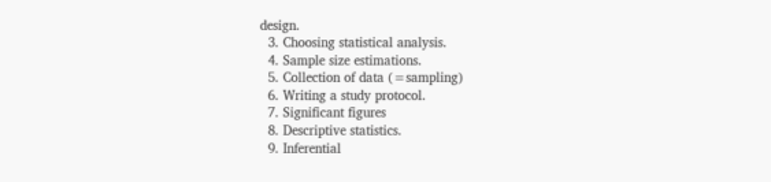design.
  3. Choosing statistical analysis.
  4. Sample size estimations.
  5. Collection of data (=sampling)
  6. Writing a study protocol.
  7. Significant figures
  8. Descriptive statistics.
  9. Inferential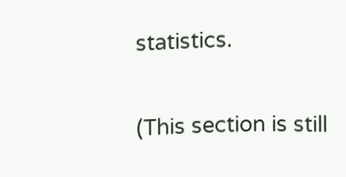statistics.


(This section is still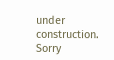under construction. Sorry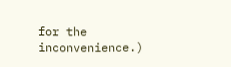for the inconvenience.)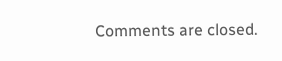Comments are closed.